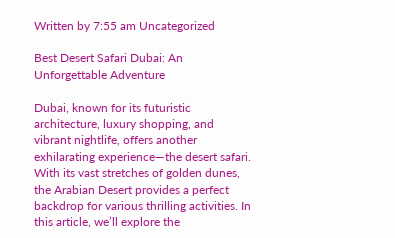Written by 7:55 am Uncategorized

Best Desert Safari Dubai: An Unforgettable Adventure

Dubai, known for its futuristic architecture, luxury shopping, and vibrant nightlife, offers another exhilarating experience—the desert safari. With its vast stretches of golden dunes, the Arabian Desert provides a perfect backdrop for various thrilling activities. In this article, we’ll explore the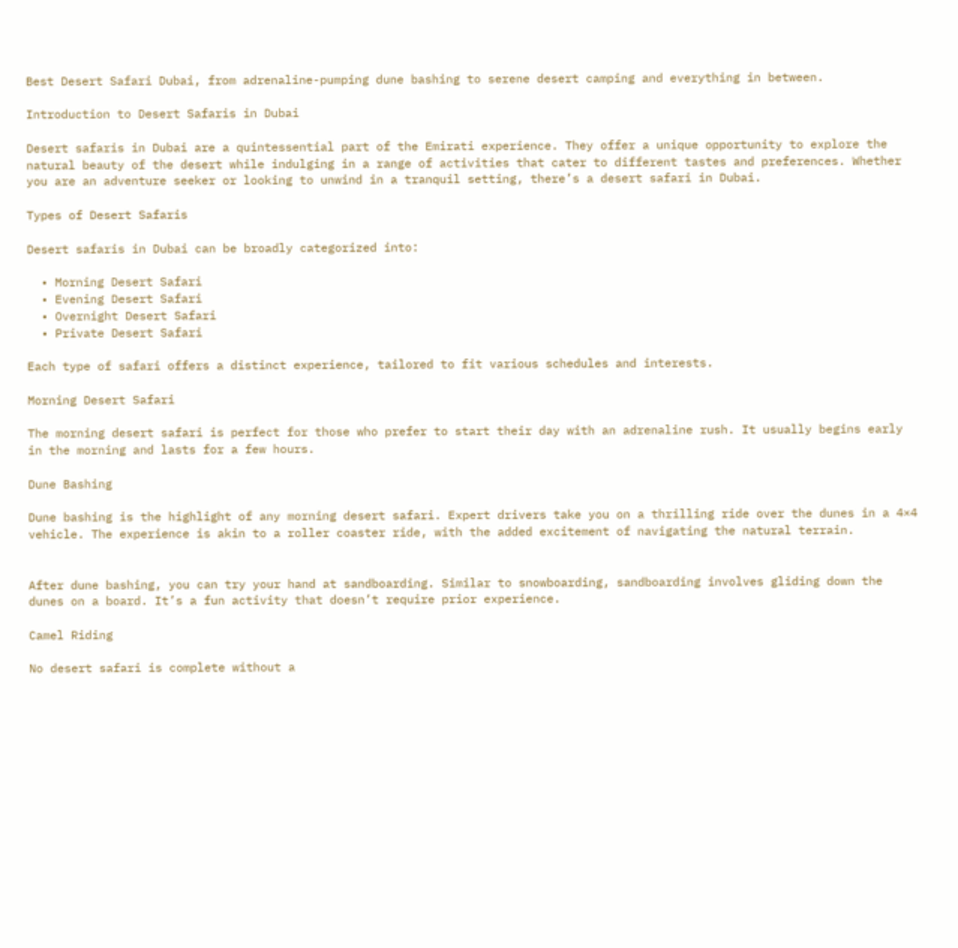Best Desert Safari Dubai, from adrenaline-pumping dune bashing to serene desert camping and everything in between.

Introduction to Desert Safaris in Dubai

Desert safaris in Dubai are a quintessential part of the Emirati experience. They offer a unique opportunity to explore the natural beauty of the desert while indulging in a range of activities that cater to different tastes and preferences. Whether you are an adventure seeker or looking to unwind in a tranquil setting, there’s a desert safari in Dubai.

Types of Desert Safaris

Desert safaris in Dubai can be broadly categorized into:

  • Morning Desert Safari
  • Evening Desert Safari
  • Overnight Desert Safari
  • Private Desert Safari

Each type of safari offers a distinct experience, tailored to fit various schedules and interests.

Morning Desert Safari

The morning desert safari is perfect for those who prefer to start their day with an adrenaline rush. It usually begins early in the morning and lasts for a few hours.

Dune Bashing

Dune bashing is the highlight of any morning desert safari. Expert drivers take you on a thrilling ride over the dunes in a 4×4 vehicle. The experience is akin to a roller coaster ride, with the added excitement of navigating the natural terrain.


After dune bashing, you can try your hand at sandboarding. Similar to snowboarding, sandboarding involves gliding down the dunes on a board. It’s a fun activity that doesn’t require prior experience.

Camel Riding

No desert safari is complete without a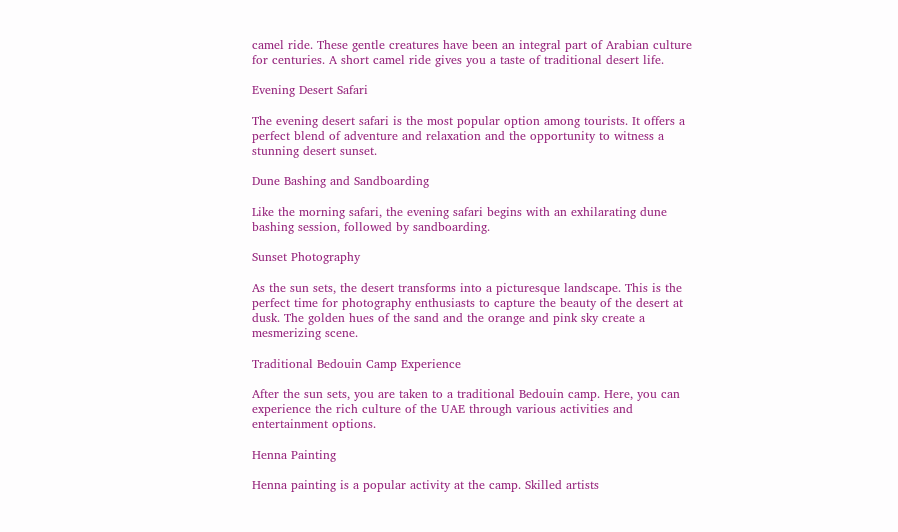camel ride. These gentle creatures have been an integral part of Arabian culture for centuries. A short camel ride gives you a taste of traditional desert life.

Evening Desert Safari

The evening desert safari is the most popular option among tourists. It offers a perfect blend of adventure and relaxation and the opportunity to witness a stunning desert sunset.

Dune Bashing and Sandboarding

Like the morning safari, the evening safari begins with an exhilarating dune bashing session, followed by sandboarding.

Sunset Photography

As the sun sets, the desert transforms into a picturesque landscape. This is the perfect time for photography enthusiasts to capture the beauty of the desert at dusk. The golden hues of the sand and the orange and pink sky create a mesmerizing scene.

Traditional Bedouin Camp Experience

After the sun sets, you are taken to a traditional Bedouin camp. Here, you can experience the rich culture of the UAE through various activities and entertainment options.

Henna Painting

Henna painting is a popular activity at the camp. Skilled artists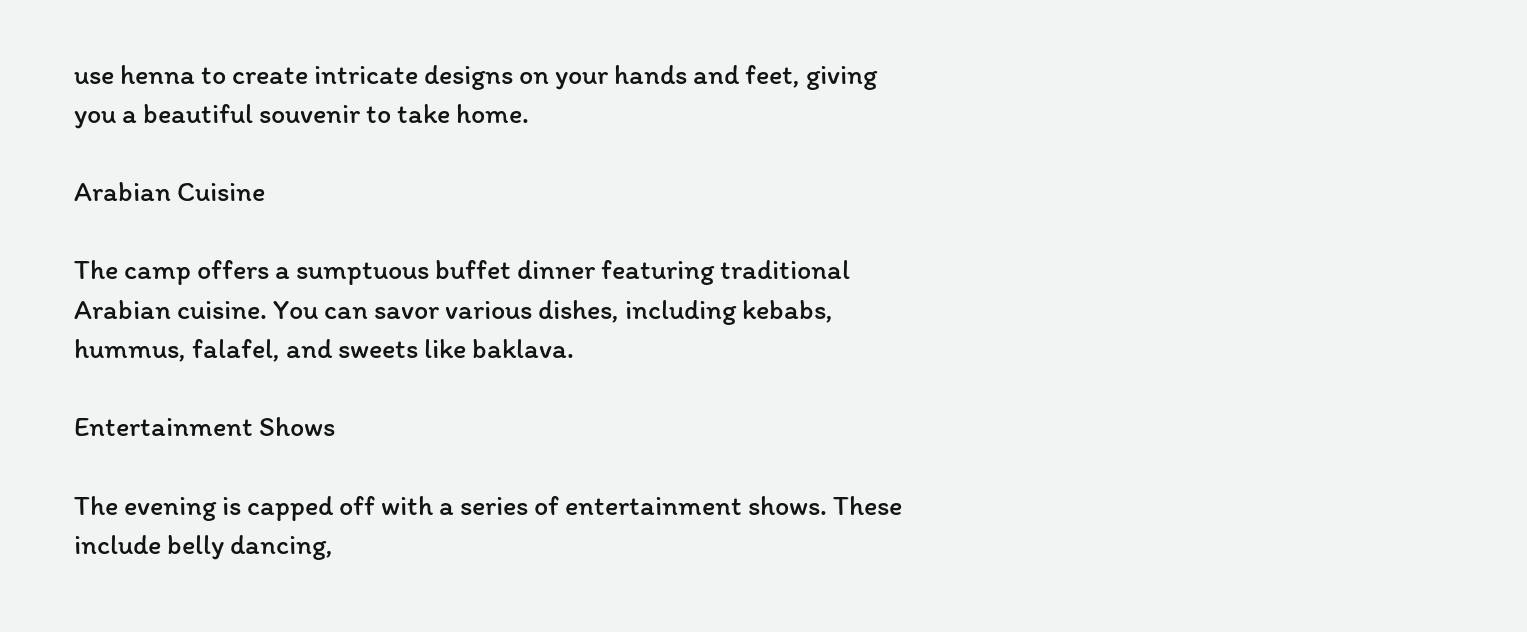use henna to create intricate designs on your hands and feet, giving you a beautiful souvenir to take home.

Arabian Cuisine

The camp offers a sumptuous buffet dinner featuring traditional Arabian cuisine. You can savor various dishes, including kebabs, hummus, falafel, and sweets like baklava.

Entertainment Shows

The evening is capped off with a series of entertainment shows. These include belly dancing,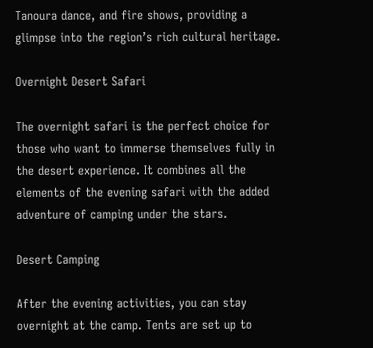Tanoura dance, and fire shows, providing a glimpse into the region’s rich cultural heritage.

Overnight Desert Safari

The overnight safari is the perfect choice for those who want to immerse themselves fully in the desert experience. It combines all the elements of the evening safari with the added adventure of camping under the stars.

Desert Camping

After the evening activities, you can stay overnight at the camp. Tents are set up to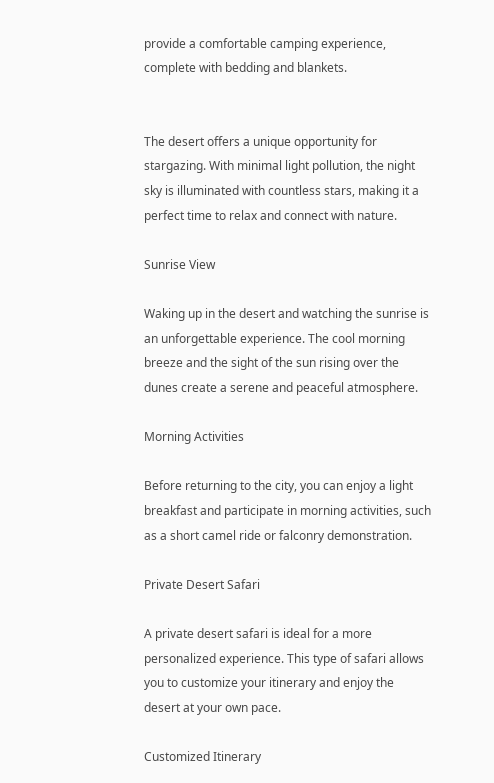provide a comfortable camping experience, complete with bedding and blankets.


The desert offers a unique opportunity for stargazing. With minimal light pollution, the night sky is illuminated with countless stars, making it a perfect time to relax and connect with nature.

Sunrise View

Waking up in the desert and watching the sunrise is an unforgettable experience. The cool morning breeze and the sight of the sun rising over the dunes create a serene and peaceful atmosphere.

Morning Activities

Before returning to the city, you can enjoy a light breakfast and participate in morning activities, such as a short camel ride or falconry demonstration.

Private Desert Safari

A private desert safari is ideal for a more personalized experience. This type of safari allows you to customize your itinerary and enjoy the desert at your own pace.

Customized Itinerary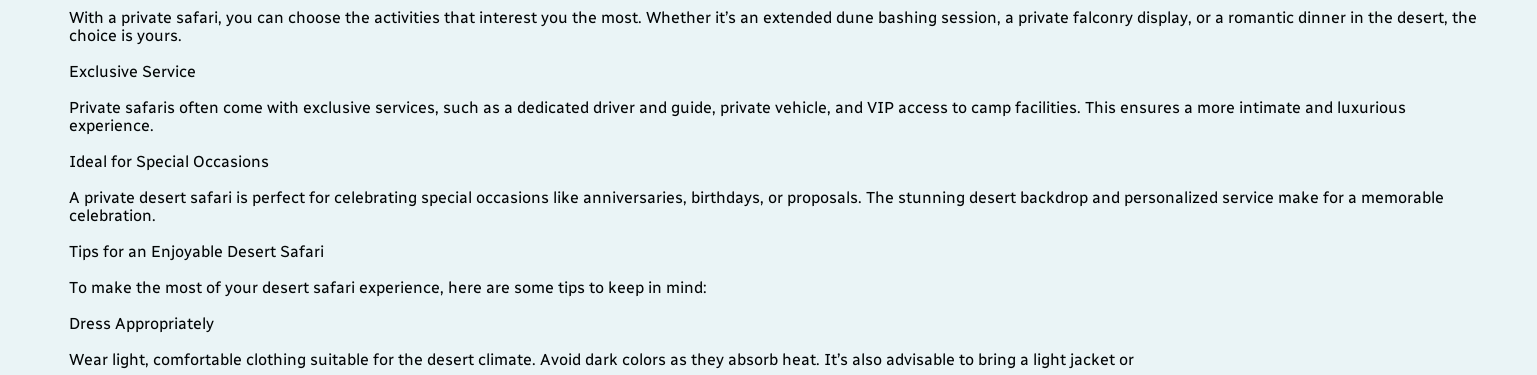With a private safari, you can choose the activities that interest you the most. Whether it’s an extended dune bashing session, a private falconry display, or a romantic dinner in the desert, the choice is yours.

Exclusive Service

Private safaris often come with exclusive services, such as a dedicated driver and guide, private vehicle, and VIP access to camp facilities. This ensures a more intimate and luxurious experience.

Ideal for Special Occasions

A private desert safari is perfect for celebrating special occasions like anniversaries, birthdays, or proposals. The stunning desert backdrop and personalized service make for a memorable celebration.

Tips for an Enjoyable Desert Safari

To make the most of your desert safari experience, here are some tips to keep in mind:

Dress Appropriately

Wear light, comfortable clothing suitable for the desert climate. Avoid dark colors as they absorb heat. It’s also advisable to bring a light jacket or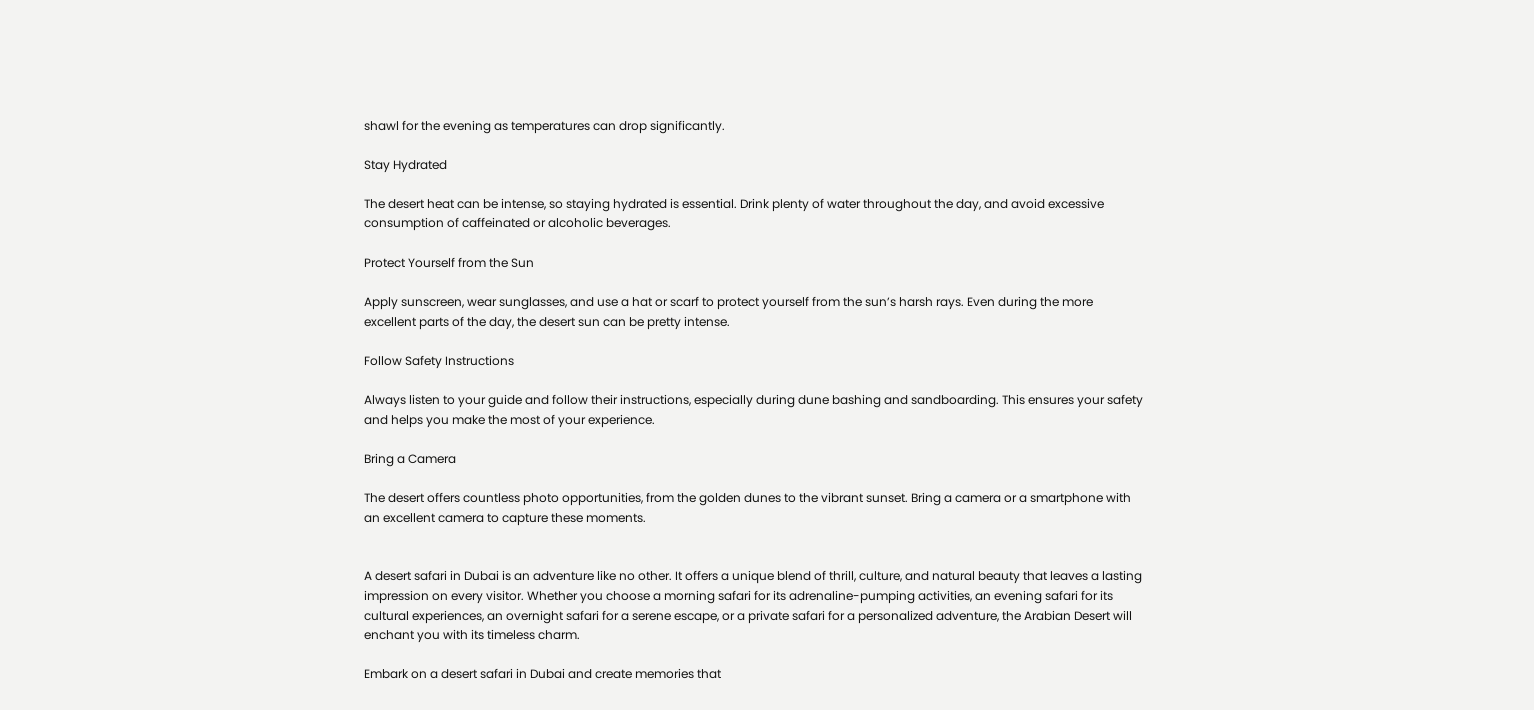shawl for the evening as temperatures can drop significantly.

Stay Hydrated

The desert heat can be intense, so staying hydrated is essential. Drink plenty of water throughout the day, and avoid excessive consumption of caffeinated or alcoholic beverages.

Protect Yourself from the Sun

Apply sunscreen, wear sunglasses, and use a hat or scarf to protect yourself from the sun’s harsh rays. Even during the more excellent parts of the day, the desert sun can be pretty intense.

Follow Safety Instructions

Always listen to your guide and follow their instructions, especially during dune bashing and sandboarding. This ensures your safety and helps you make the most of your experience.

Bring a Camera

The desert offers countless photo opportunities, from the golden dunes to the vibrant sunset. Bring a camera or a smartphone with an excellent camera to capture these moments.


A desert safari in Dubai is an adventure like no other. It offers a unique blend of thrill, culture, and natural beauty that leaves a lasting impression on every visitor. Whether you choose a morning safari for its adrenaline-pumping activities, an evening safari for its cultural experiences, an overnight safari for a serene escape, or a private safari for a personalized adventure, the Arabian Desert will enchant you with its timeless charm.

Embark on a desert safari in Dubai and create memories that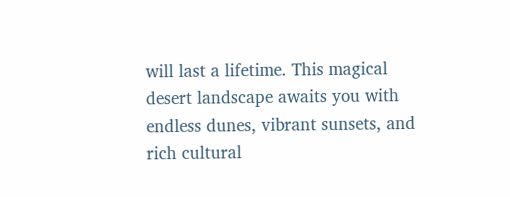will last a lifetime. This magical desert landscape awaits you with endless dunes, vibrant sunsets, and rich cultural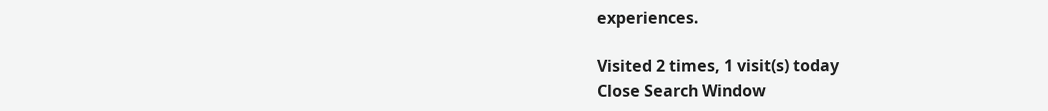experiences.

Visited 2 times, 1 visit(s) today
Close Search Window